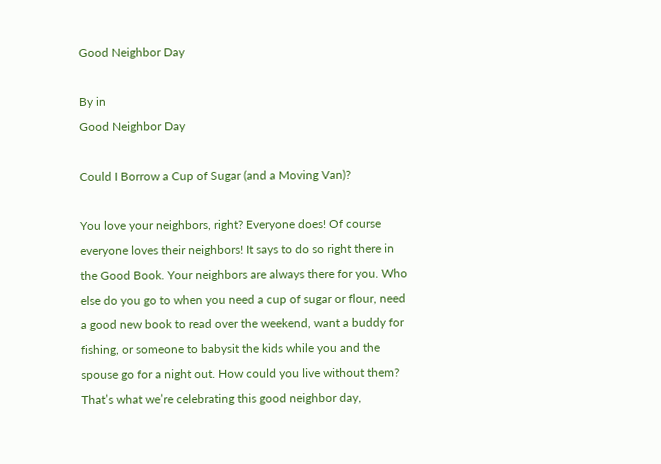Good Neighbor Day

By in
Good Neighbor Day

Could I Borrow a Cup of Sugar (and a Moving Van)?

You love your neighbors, right? Everyone does! Of course everyone loves their neighbors! It says to do so right there in the Good Book. Your neighbors are always there for you. Who else do you go to when you need a cup of sugar or flour, need a good new book to read over the weekend, want a buddy for fishing, or someone to babysit the kids while you and the spouse go for a night out. How could you live without them? That’s what we’re celebrating this good neighbor day,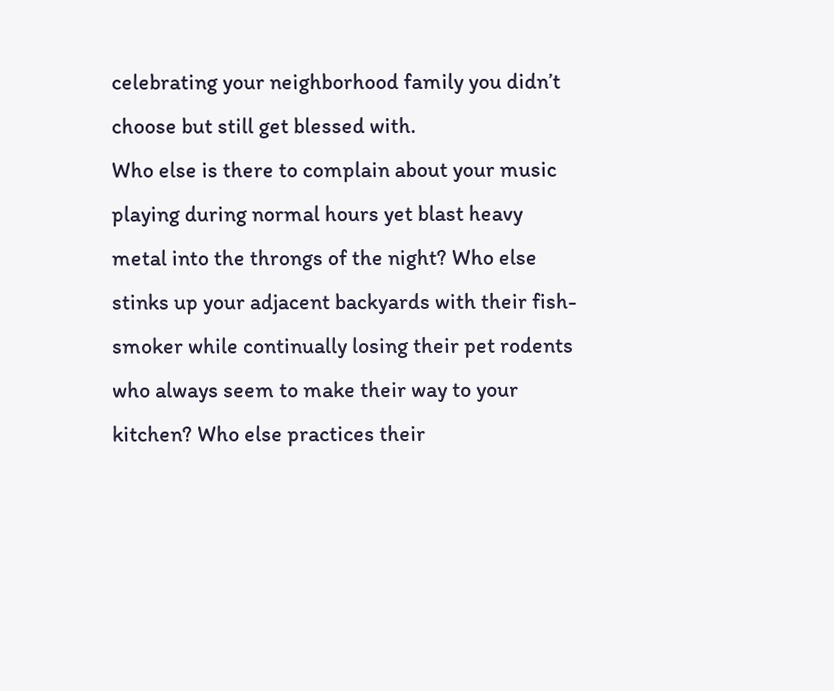celebrating your neighborhood family you didn’t choose but still get blessed with.
Who else is there to complain about your music playing during normal hours yet blast heavy metal into the throngs of the night? Who else stinks up your adjacent backyards with their fish-smoker while continually losing their pet rodents who always seem to make their way to your kitchen? Who else practices their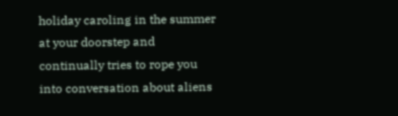holiday caroling in the summer at your doorstep and continually tries to rope you into conversation about aliens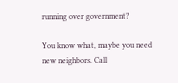running over government?

You know what, maybe you need new neighbors. Call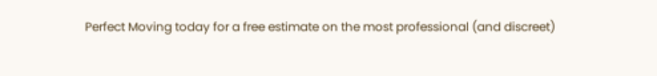Perfect Moving today for a free estimate on the most professional (and discreet)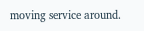moving service around.